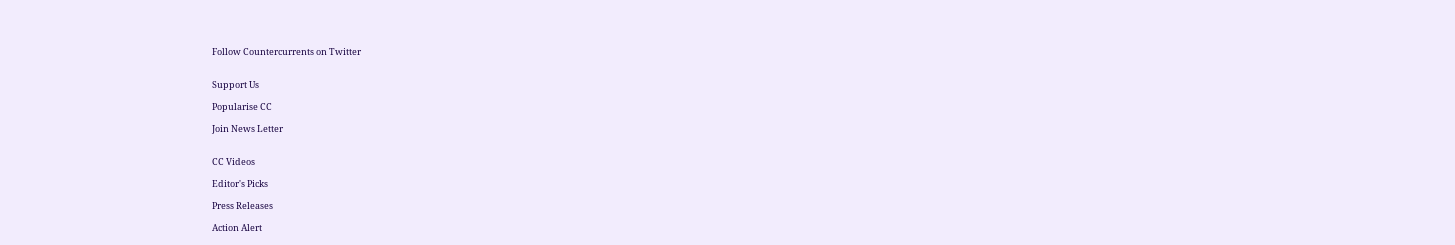Follow Countercurrents on Twitter


Support Us

Popularise CC

Join News Letter


CC Videos

Editor's Picks

Press Releases

Action Alert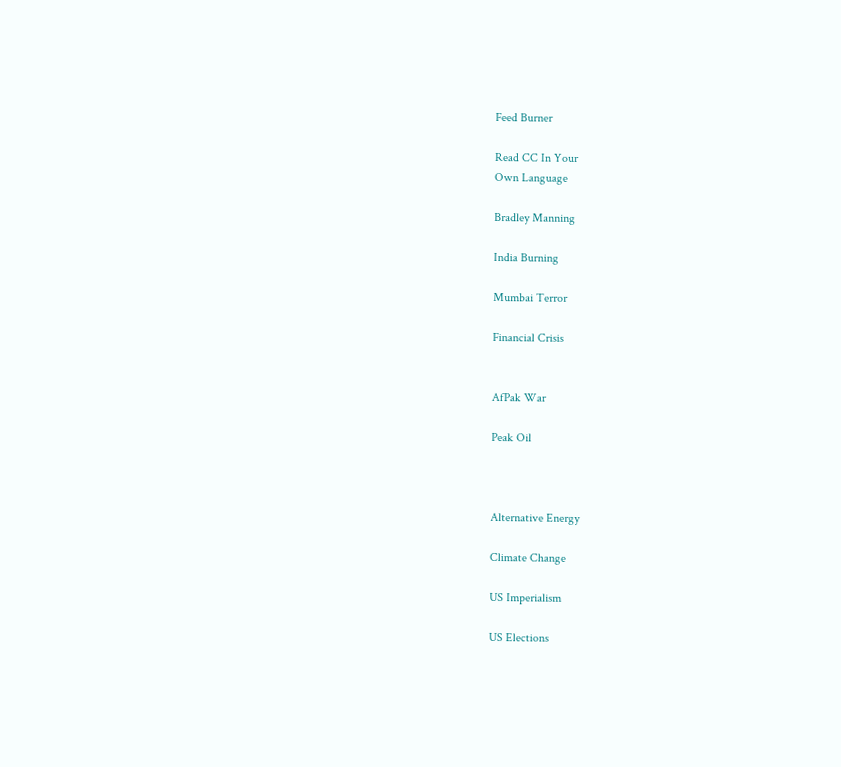Feed Burner

Read CC In Your
Own Language

Bradley Manning

India Burning

Mumbai Terror

Financial Crisis


AfPak War

Peak Oil



Alternative Energy

Climate Change

US Imperialism

US Elections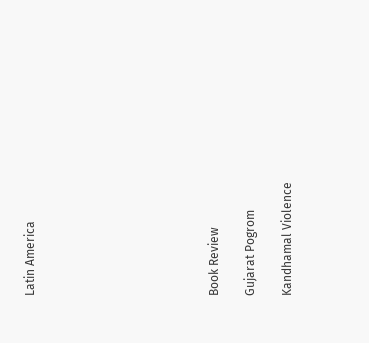Latin America









Book Review

Gujarat Pogrom

Kandhamal Violence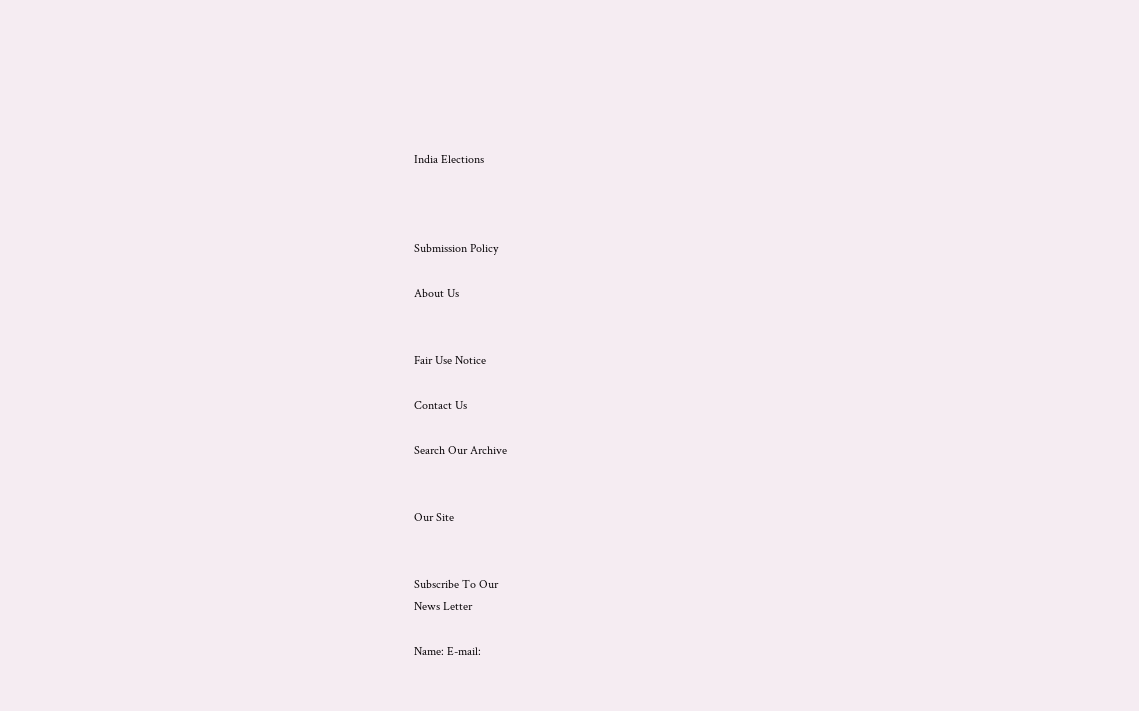India Elections



Submission Policy

About Us


Fair Use Notice

Contact Us

Search Our Archive


Our Site


Subscribe To Our
News Letter

Name: E-mail: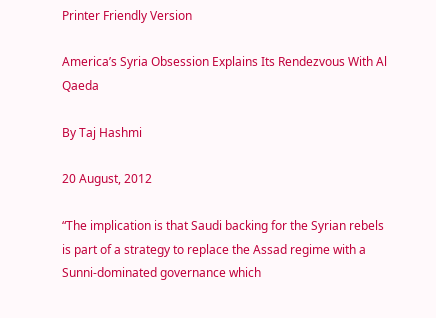Printer Friendly Version

America’s Syria Obsession Explains Its Rendezvous With Al Qaeda

By Taj Hashmi

20 August, 2012

“The implication is that Saudi backing for the Syrian rebels is part of a strategy to replace the Assad regime with a Sunni-dominated governance which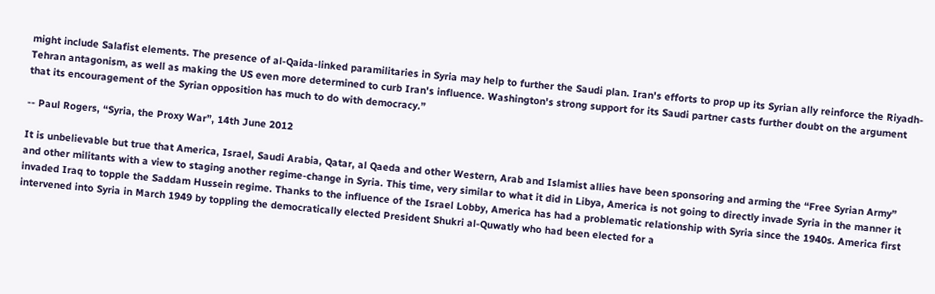might include Salafist elements. The presence of al-Qaida-linked paramilitaries in Syria may help to further the Saudi plan. Iran's efforts to prop up its Syrian ally reinforce the Riyadh-Tehran antagonism, as well as making the US even more determined to curb Iran's influence. Washington's strong support for its Saudi partner casts further doubt on the argument that its encouragement of the Syrian opposition has much to do with democracy.”

-- Paul Rogers, “Syria, the Proxy War”, 14th June 2012

It is unbelievable but true that America, Israel, Saudi Arabia, Qatar, al Qaeda and other Western, Arab and Islamist allies have been sponsoring and arming the “Free Syrian Army” and other militants with a view to staging another regime-change in Syria. This time, very similar to what it did in Libya, America is not going to directly invade Syria in the manner it invaded Iraq to topple the Saddam Hussein regime. Thanks to the influence of the Israel Lobby, America has had a problematic relationship with Syria since the 1940s. America first intervened into Syria in March 1949 by toppling the democratically elected President Shukri al-Quwatly who had been elected for a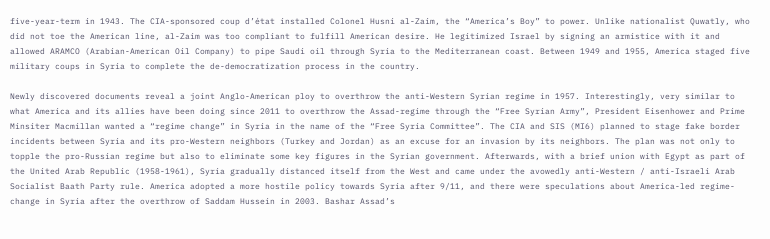five-year-term in 1943. The CIA-sponsored coup d’état installed Colonel Husni al-Zaim, the “America’s Boy” to power. Unlike nationalist Quwatly, who did not toe the American line, al-Zaim was too compliant to fulfill American desire. He legitimized Israel by signing an armistice with it and allowed ARAMCO (Arabian-American Oil Company) to pipe Saudi oil through Syria to the Mediterranean coast. Between 1949 and 1955, America staged five military coups in Syria to complete the de-democratization process in the country.

Newly discovered documents reveal a joint Anglo-American ploy to overthrow the anti-Western Syrian regime in 1957. Interestingly, very similar to what America and its allies have been doing since 2011 to overthrow the Assad-regime through the “Free Syrian Army”, President Eisenhower and Prime Minsiter Macmillan wanted a “regime change” in Syria in the name of the “Free Syria Committee”. The CIA and SIS (MI6) planned to stage fake border incidents between Syria and its pro-Western neighbors (Turkey and Jordan) as an excuse for an invasion by its neighbors. The plan was not only to topple the pro-Russian regime but also to eliminate some key figures in the Syrian government. Afterwards, with a brief union with Egypt as part of the United Arab Republic (1958-1961), Syria gradually distanced itself from the West and came under the avowedly anti-Western / anti-Israeli Arab Socialist Baath Party rule. America adopted a more hostile policy towards Syria after 9/11, and there were speculations about America-led regime-change in Syria after the overthrow of Saddam Hussein in 2003. Bashar Assad’s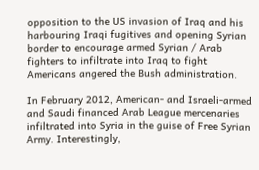opposition to the US invasion of Iraq and his harbouring Iraqi fugitives and opening Syrian border to encourage armed Syrian / Arab fighters to infiltrate into Iraq to fight Americans angered the Bush administration.

In February 2012, American- and Israeli-armed and Saudi financed Arab League mercenaries infiltrated into Syria in the guise of Free Syrian Army. Interestingly,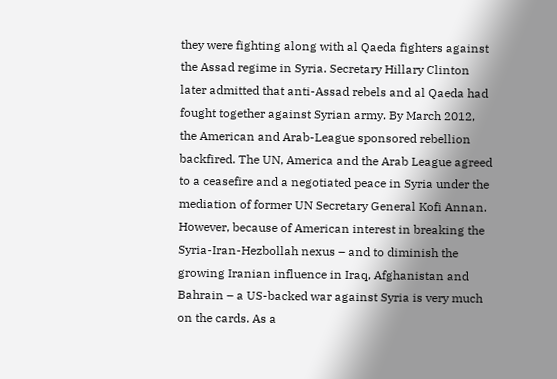they were fighting along with al Qaeda fighters against the Assad regime in Syria. Secretary Hillary Clinton later admitted that anti-Assad rebels and al Qaeda had fought together against Syrian army. By March 2012, the American and Arab-League sponsored rebellion backfired. The UN, America and the Arab League agreed to a ceasefire and a negotiated peace in Syria under the mediation of former UN Secretary General Kofi Annan. However, because of American interest in breaking the Syria-Iran-Hezbollah nexus – and to diminish the growing Iranian influence in Iraq, Afghanistan and Bahrain – a US-backed war against Syria is very much on the cards. As a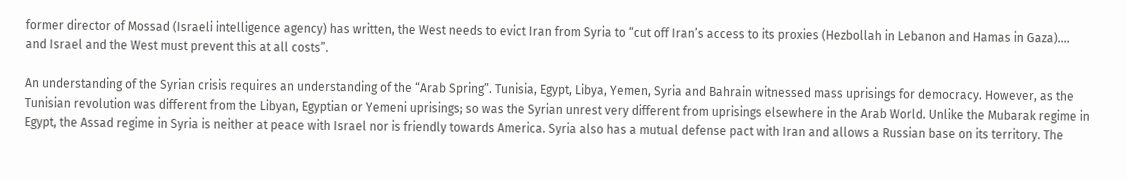former director of Mossad (Israeli intelligence agency) has written, the West needs to evict Iran from Syria to “cut off Iran’s access to its proxies (Hezbollah in Lebanon and Hamas in Gaza)…. and Israel and the West must prevent this at all costs”.

An understanding of the Syrian crisis requires an understanding of the “Arab Spring”. Tunisia, Egypt, Libya, Yemen, Syria and Bahrain witnessed mass uprisings for democracy. However, as the Tunisian revolution was different from the Libyan, Egyptian or Yemeni uprisings; so was the Syrian unrest very different from uprisings elsewhere in the Arab World. Unlike the Mubarak regime in Egypt, the Assad regime in Syria is neither at peace with Israel nor is friendly towards America. Syria also has a mutual defense pact with Iran and allows a Russian base on its territory. The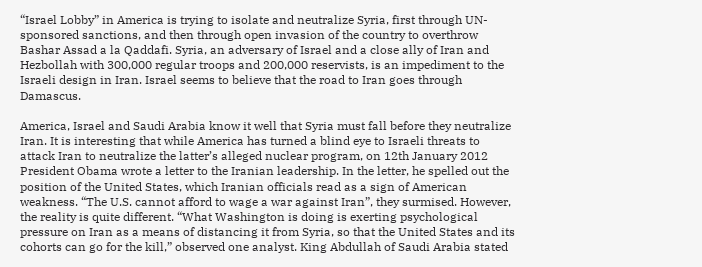“Israel Lobby” in America is trying to isolate and neutralize Syria, first through UN-sponsored sanctions, and then through open invasion of the country to overthrow Bashar Assad a la Qaddafi. Syria, an adversary of Israel and a close ally of Iran and Hezbollah with 300,000 regular troops and 200,000 reservists, is an impediment to the Israeli design in Iran. Israel seems to believe that the road to Iran goes through Damascus.

America, Israel and Saudi Arabia know it well that Syria must fall before they neutralize Iran. It is interesting that while America has turned a blind eye to Israeli threats to attack Iran to neutralize the latter’s alleged nuclear program, on 12th January 2012 President Obama wrote a letter to the Iranian leadership. In the letter, he spelled out the position of the United States, which Iranian officials read as a sign of American weakness. “The U.S. cannot afford to wage a war against Iran”, they surmised. However, the reality is quite different. “What Washington is doing is exerting psychological pressure on Iran as a means of distancing it from Syria, so that the United States and its cohorts can go for the kill,” observed one analyst. King Abdullah of Saudi Arabia stated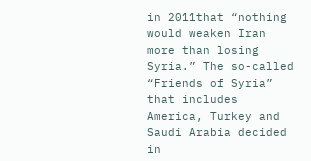in 2011that “nothing would weaken Iran more than losing Syria.” The so-called “Friends of Syria” that includes America, Turkey and Saudi Arabia decided in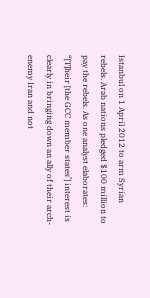Istanbul on 1 April 2012 to arm Syrian rebels. Arab nations pledged $100 million to pay the rebels. As one analyst elaborates: “[T]heir [the GCC member states’] interest is clearly in bringing down an ally of their arch-enemy Iran and not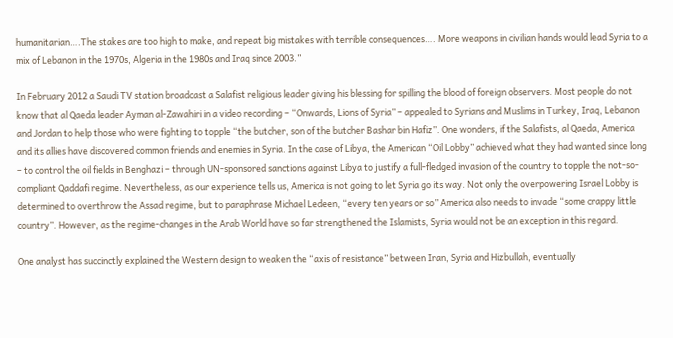humanitarian….The stakes are too high to make, and repeat big mistakes with terrible consequences…. More weapons in civilian hands would lead Syria to a mix of Lebanon in the 1970s, Algeria in the 1980s and Iraq since 2003.”

In February 2012 a Saudi TV station broadcast a Salafist religious leader giving his blessing for spilling the blood of foreign observers. Most people do not know that al Qaeda leader Ayman al-Zawahiri in a video recording – “Onwards, Lions of Syria” – appealed to Syrians and Muslims in Turkey, Iraq, Lebanon and Jordan to help those who were fighting to topple “the butcher, son of the butcher Bashar bin Hafiz”. One wonders, if the Salafists, al Qaeda, America and its allies have discovered common friends and enemies in Syria. In the case of Libya, the American “Oil Lobby” achieved what they had wanted since long – to control the oil fields in Benghazi – through UN-sponsored sanctions against Libya to justify a full-fledged invasion of the country to topple the not-so-compliant Qaddafi regime. Nevertheless, as our experience tells us, America is not going to let Syria go its way. Not only the overpowering Israel Lobby is determined to overthrow the Assad regime, but to paraphrase Michael Ledeen, “every ten years or so” America also needs to invade “some crappy little country”. However, as the regime-changes in the Arab World have so far strengthened the Islamists, Syria would not be an exception in this regard.

One analyst has succinctly explained the Western design to weaken the “axis of resistance” between Iran, Syria and Hizbullah, eventually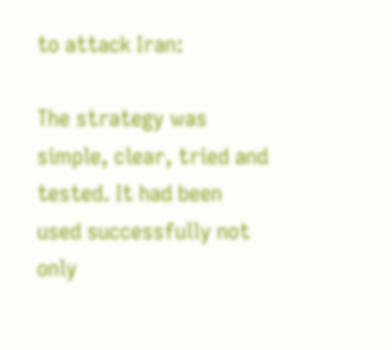to attack Iran:

The strategy was simple, clear, tried and tested. It had been used successfully not only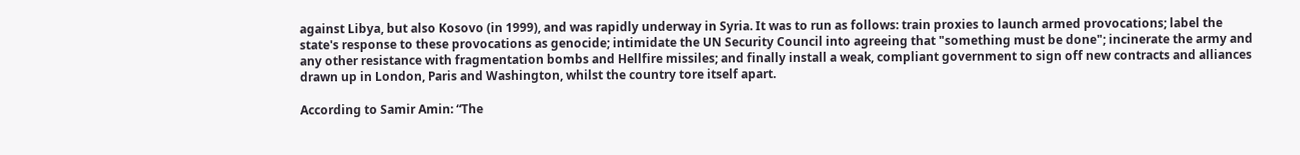against Libya, but also Kosovo (in 1999), and was rapidly underway in Syria. It was to run as follows: train proxies to launch armed provocations; label the state's response to these provocations as genocide; intimidate the UN Security Council into agreeing that "something must be done"; incinerate the army and any other resistance with fragmentation bombs and Hellfire missiles; and finally install a weak, compliant government to sign off new contracts and alliances drawn up in London, Paris and Washington, whilst the country tore itself apart.

According to Samir Amin: “The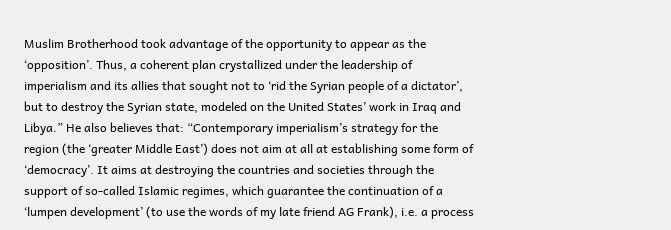Muslim Brotherhood took advantage of the opportunity to appear as the ‘opposition’. Thus, a coherent plan crystallized under the leadership of imperialism and its allies that sought not to ‘rid the Syrian people of a dictator’, but to destroy the Syrian state, modeled on the United States’ work in Iraq and Libya.” He also believes that: “Contemporary imperialism’s strategy for the region (the ‘greater Middle East’) does not aim at all at establishing some form of ‘democracy’. It aims at destroying the countries and societies through the support of so-called Islamic regimes, which guarantee the continuation of a ‘lumpen development’ (to use the words of my late friend AG Frank), i.e. a process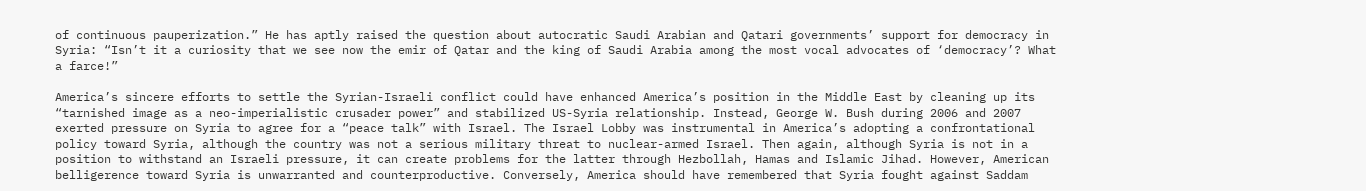of continuous pauperization.” He has aptly raised the question about autocratic Saudi Arabian and Qatari governments’ support for democracy in Syria: “Isn’t it a curiosity that we see now the emir of Qatar and the king of Saudi Arabia among the most vocal advocates of ‘democracy’? What a farce!”

America’s sincere efforts to settle the Syrian-Israeli conflict could have enhanced America’s position in the Middle East by cleaning up its “tarnished image as a neo-imperialistic crusader power” and stabilized US-Syria relationship. Instead, George W. Bush during 2006 and 2007 exerted pressure on Syria to agree for a “peace talk” with Israel. The Israel Lobby was instrumental in America’s adopting a confrontational policy toward Syria, although the country was not a serious military threat to nuclear-armed Israel. Then again, although Syria is not in a position to withstand an Israeli pressure, it can create problems for the latter through Hezbollah, Hamas and Islamic Jihad. However, American belligerence toward Syria is unwarranted and counterproductive. Conversely, America should have remembered that Syria fought against Saddam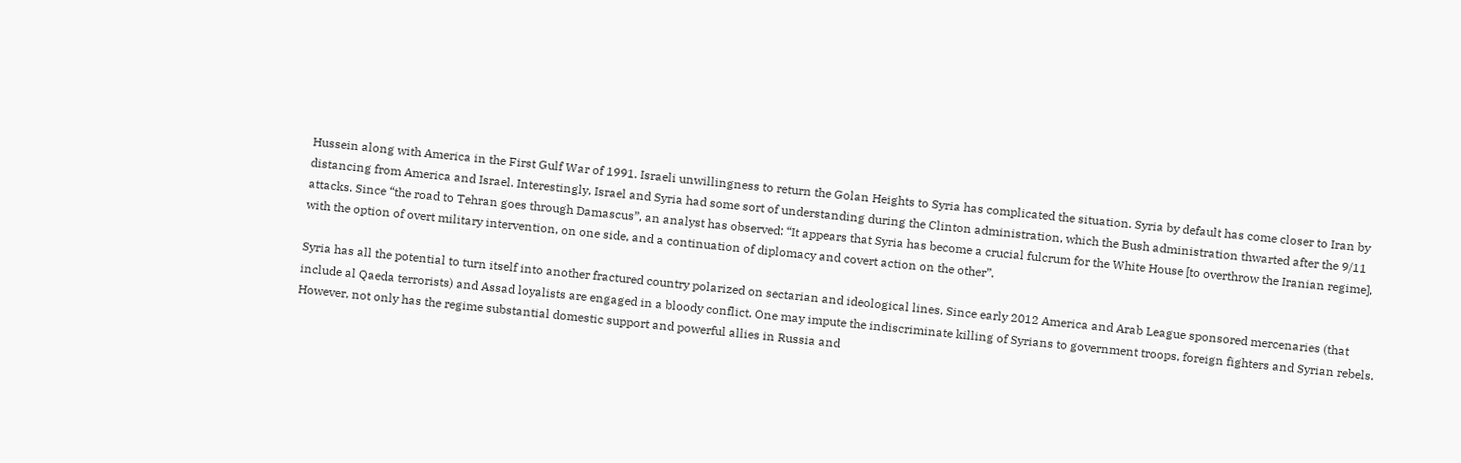Hussein along with America in the First Gulf War of 1991. Israeli unwillingness to return the Golan Heights to Syria has complicated the situation. Syria by default has come closer to Iran by distancing from America and Israel. Interestingly, Israel and Syria had some sort of understanding during the Clinton administration, which the Bush administration thwarted after the 9/11 attacks. Since “the road to Tehran goes through Damascus”, an analyst has observed: “It appears that Syria has become a crucial fulcrum for the White House [to overthrow the Iranian regime], with the option of overt military intervention, on one side, and a continuation of diplomacy and covert action on the other”.

Syria has all the potential to turn itself into another fractured country polarized on sectarian and ideological lines. Since early 2012 America and Arab League sponsored mercenaries (that include al Qaeda terrorists) and Assad loyalists are engaged in a bloody conflict. One may impute the indiscriminate killing of Syrians to government troops, foreign fighters and Syrian rebels. However, not only has the regime substantial domestic support and powerful allies in Russia and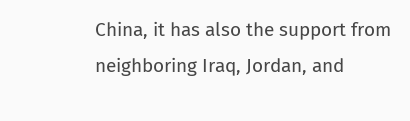China, it has also the support from neighboring Iraq, Jordan, and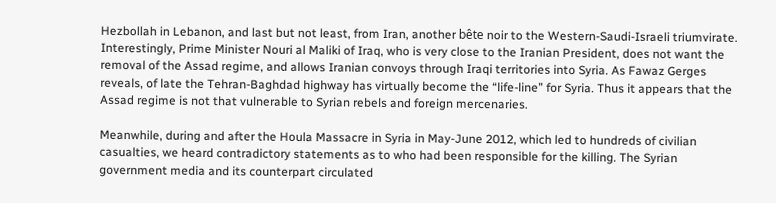Hezbollah in Lebanon, and last but not least, from Iran, another bête noir to the Western-Saudi-Israeli triumvirate. Interestingly, Prime Minister Nouri al Maliki of Iraq, who is very close to the Iranian President, does not want the removal of the Assad regime, and allows Iranian convoys through Iraqi territories into Syria. As Fawaz Gerges reveals, of late the Tehran-Baghdad highway has virtually become the “life-line” for Syria. Thus it appears that the Assad regime is not that vulnerable to Syrian rebels and foreign mercenaries.

Meanwhile, during and after the Houla Massacre in Syria in May-June 2012, which led to hundreds of civilian casualties, we heard contradictory statements as to who had been responsible for the killing. The Syrian government media and its counterpart circulated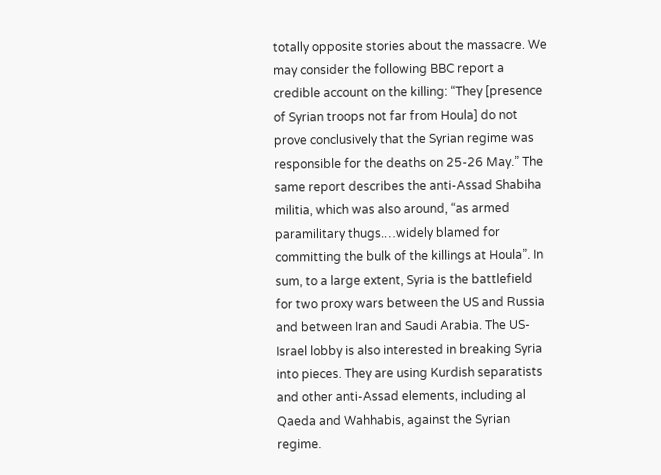totally opposite stories about the massacre. We may consider the following BBC report a credible account on the killing: “They [presence of Syrian troops not far from Houla] do not prove conclusively that the Syrian regime was responsible for the deaths on 25-26 May.” The same report describes the anti-Assad Shabiha militia, which was also around, “as armed paramilitary thugs.…widely blamed for committing the bulk of the killings at Houla”. In sum, to a large extent, Syria is the battlefield for two proxy wars between the US and Russia and between Iran and Saudi Arabia. The US-Israel lobby is also interested in breaking Syria into pieces. They are using Kurdish separatists and other anti-Assad elements, including al Qaeda and Wahhabis, against the Syrian regime.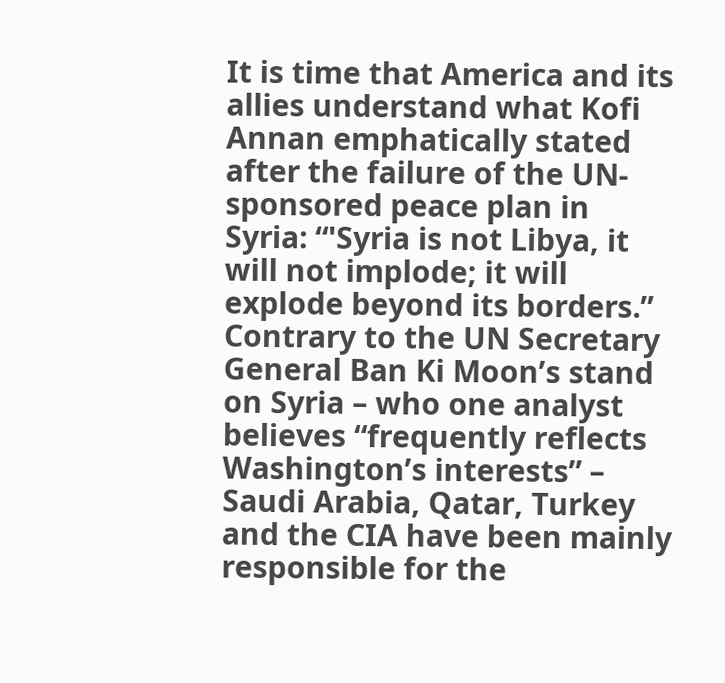It is time that America and its allies understand what Kofi Annan emphatically stated after the failure of the UN-sponsored peace plan in Syria: “'Syria is not Libya, it will not implode; it will explode beyond its borders.” Contrary to the UN Secretary General Ban Ki Moon’s stand on Syria – who one analyst believes “frequently reflects Washington’s interests” – Saudi Arabia, Qatar, Turkey and the CIA have been mainly responsible for the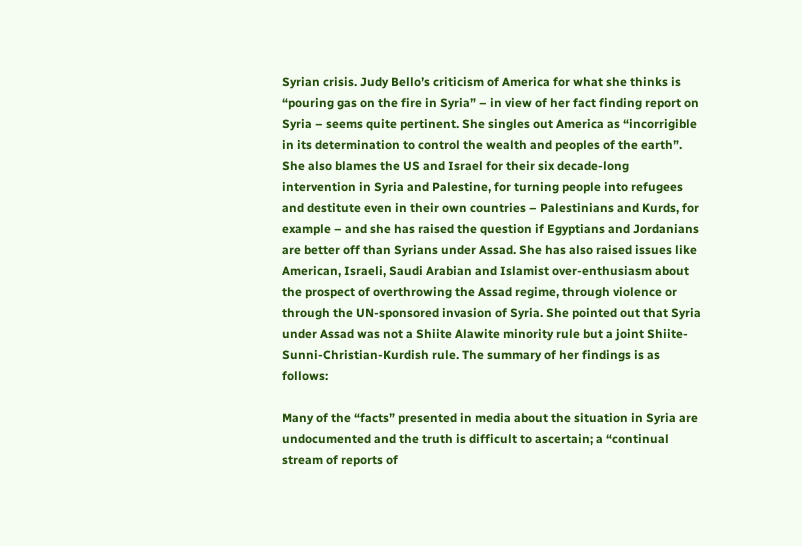Syrian crisis. Judy Bello’s criticism of America for what she thinks is “pouring gas on the fire in Syria” – in view of her fact finding report on Syria – seems quite pertinent. She singles out America as “incorrigible in its determination to control the wealth and peoples of the earth”. She also blames the US and Israel for their six decade-long intervention in Syria and Palestine, for turning people into refugees and destitute even in their own countries – Palestinians and Kurds, for example – and she has raised the question if Egyptians and Jordanians are better off than Syrians under Assad. She has also raised issues like American, Israeli, Saudi Arabian and Islamist over-enthusiasm about the prospect of overthrowing the Assad regime, through violence or through the UN-sponsored invasion of Syria. She pointed out that Syria under Assad was not a Shiite Alawite minority rule but a joint Shiite-Sunni-Christian-Kurdish rule. The summary of her findings is as follows:

Many of the “facts” presented in media about the situation in Syria are undocumented and the truth is difficult to ascertain; a “continual stream of reports of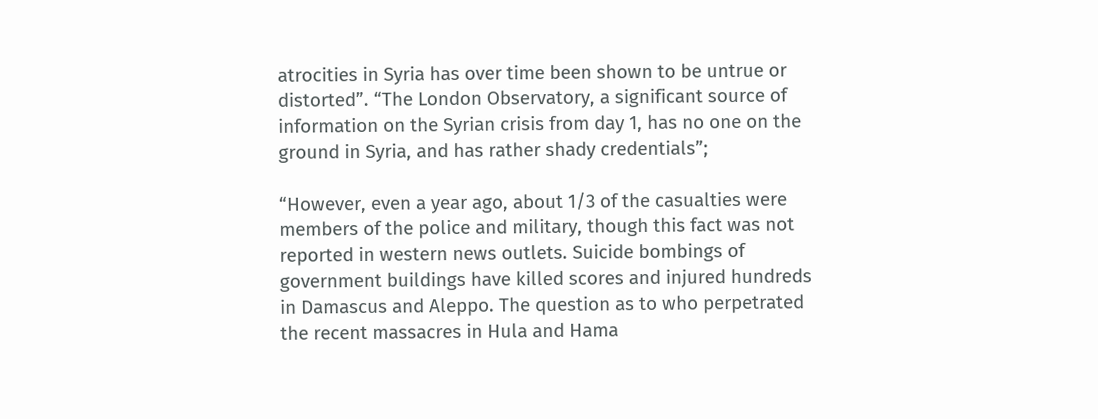atrocities in Syria has over time been shown to be untrue or distorted”. “The London Observatory, a significant source of information on the Syrian crisis from day 1, has no one on the ground in Syria, and has rather shady credentials”;

“However, even a year ago, about 1/3 of the casualties were members of the police and military, though this fact was not reported in western news outlets. Suicide bombings of government buildings have killed scores and injured hundreds in Damascus and Aleppo. The question as to who perpetrated the recent massacres in Hula and Hama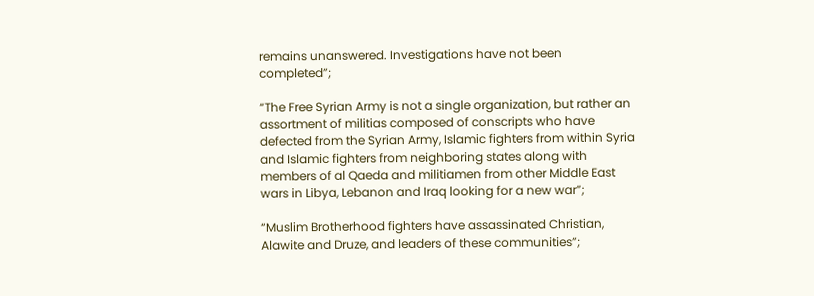remains unanswered. Investigations have not been completed”;

“The Free Syrian Army is not a single organization, but rather an assortment of militias composed of conscripts who have defected from the Syrian Army, Islamic fighters from within Syria and Islamic fighters from neighboring states along with members of al Qaeda and militiamen from other Middle East wars in Libya, Lebanon and Iraq looking for a new war”;

“Muslim Brotherhood fighters have assassinated Christian, Alawite and Druze, and leaders of these communities”;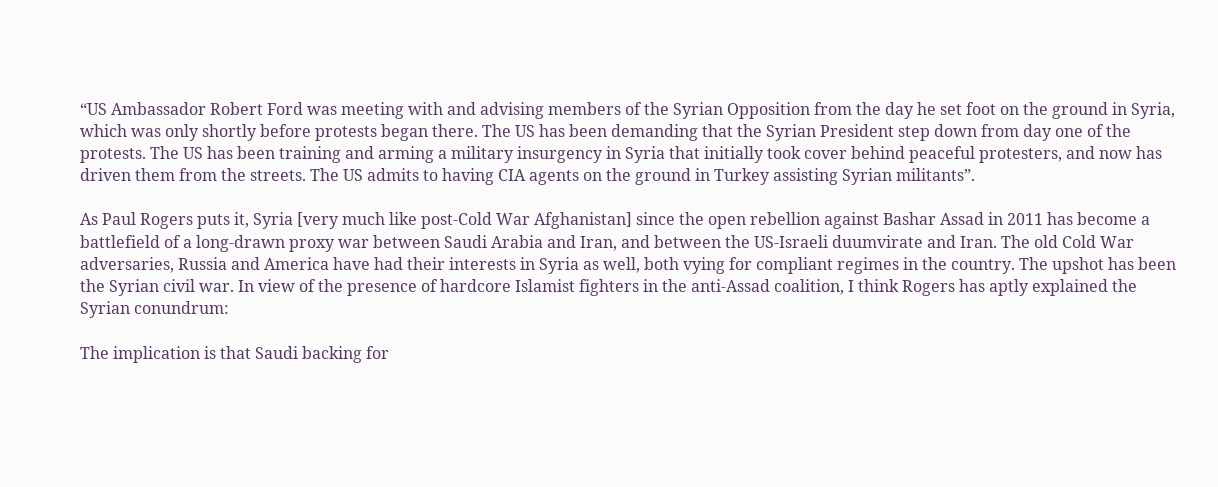“US Ambassador Robert Ford was meeting with and advising members of the Syrian Opposition from the day he set foot on the ground in Syria, which was only shortly before protests began there. The US has been demanding that the Syrian President step down from day one of the protests. The US has been training and arming a military insurgency in Syria that initially took cover behind peaceful protesters, and now has driven them from the streets. The US admits to having CIA agents on the ground in Turkey assisting Syrian militants”.

As Paul Rogers puts it, Syria [very much like post-Cold War Afghanistan] since the open rebellion against Bashar Assad in 2011 has become a battlefield of a long-drawn proxy war between Saudi Arabia and Iran, and between the US-Israeli duumvirate and Iran. The old Cold War adversaries, Russia and America have had their interests in Syria as well, both vying for compliant regimes in the country. The upshot has been the Syrian civil war. In view of the presence of hardcore Islamist fighters in the anti-Assad coalition, I think Rogers has aptly explained the Syrian conundrum:

The implication is that Saudi backing for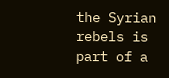the Syrian rebels is part of a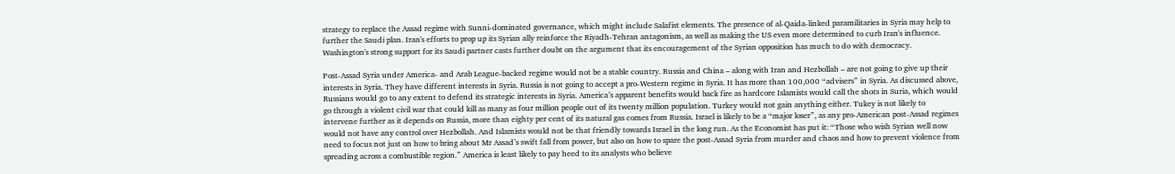strategy to replace the Assad regime with Sunni-dominated governance, which might include Salafist elements. The presence of al-Qaida-linked paramilitaries in Syria may help to further the Saudi plan. Iran's efforts to prop up its Syrian ally reinforce the Riyadh-Tehran antagonism, as well as making the US even more determined to curb Iran's influence. Washington's strong support for its Saudi partner casts further doubt on the argument that its encouragement of the Syrian opposition has much to do with democracy.

Post-Assad Syria under America- and Arab League-backed regime would not be a stable country. Russia and China – along with Iran and Hezbollah – are not going to give up their interests in Syria. They have different interests in Syria. Russia is not going to accept a pro-Western regime in Syria. It has more than 100,000 “advisers” in Syria. As discussed above, Russians would go to any extent to defend its strategic interests in Syria. America’s apparent benefits would back fire as hardcore Islamists would call the shots in Suria, which would go through a violent civil war that could kill as many as four million people out of its twenty million population. Turkey would not gain anything either. Tukey is not likely to intervene further as it depends on Russia, more than eighty per cent of its natural gas comes from Russia. Israel is likely to be a “major loser”, as any pro-American post-Assad regimes would not have any control over Hezbollah. And Islamists would not be that friendly towards Israel in the long run. As the Economist has put it: “Those who wish Syrian well now need to focus not just on how to bring about Mr Assad’s swift fall from power, but also on how to spare the post-Assad Syria from murder and chaos and how to prevent violence from spreading across a combustible region.” America is least likely to pay heed to its analysts who believe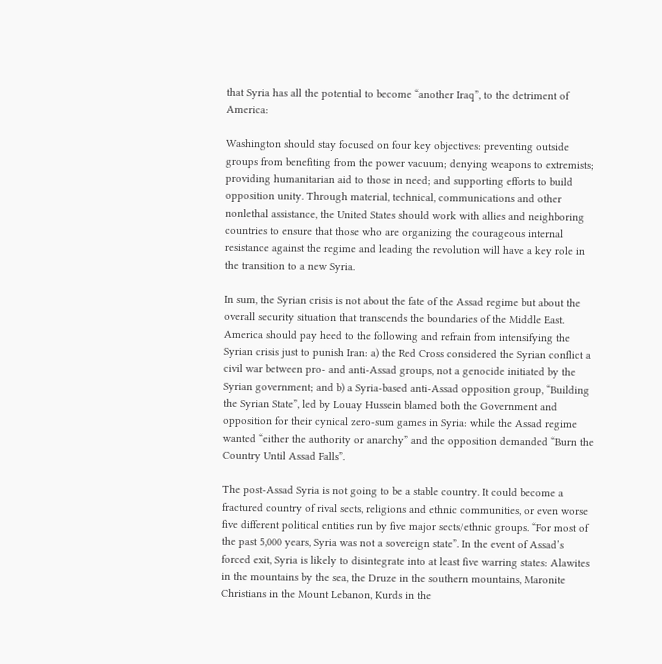that Syria has all the potential to become “another Iraq”, to the detriment of America:

Washington should stay focused on four key objectives: preventing outside groups from benefiting from the power vacuum; denying weapons to extremists; providing humanitarian aid to those in need; and supporting efforts to build opposition unity. Through material, technical, communications and other nonlethal assistance, the United States should work with allies and neighboring countries to ensure that those who are organizing the courageous internal resistance against the regime and leading the revolution will have a key role in the transition to a new Syria.

In sum, the Syrian crisis is not about the fate of the Assad regime but about the overall security situation that transcends the boundaries of the Middle East. America should pay heed to the following and refrain from intensifying the Syrian crisis just to punish Iran: a) the Red Cross considered the Syrian conflict a civil war between pro- and anti-Assad groups, not a genocide initiated by the Syrian government; and b) a Syria-based anti-Assad opposition group, “Building the Syrian State”, led by Louay Hussein blamed both the Government and opposition for their cynical zero-sum games in Syria: while the Assad regime wanted “either the authority or anarchy” and the opposition demanded “Burn the Country Until Assad Falls”.

The post-Assad Syria is not going to be a stable country. It could become a fractured country of rival sects, religions and ethnic communities, or even worse five different political entities run by five major sects/ethnic groups. “For most of the past 5,000 years, Syria was not a sovereign state”. In the event of Assad’s forced exit, Syria is likely to disintegrate into at least five warring states: Alawites in the mountains by the sea, the Druze in the southern mountains, Maronite Christians in the Mount Lebanon, Kurds in the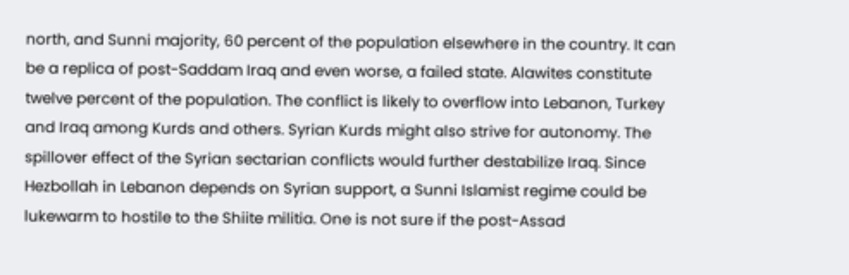north, and Sunni majority, 60 percent of the population elsewhere in the country. It can be a replica of post-Saddam Iraq and even worse, a failed state. Alawites constitute twelve percent of the population. The conflict is likely to overflow into Lebanon, Turkey and Iraq among Kurds and others. Syrian Kurds might also strive for autonomy. The spillover effect of the Syrian sectarian conflicts would further destabilize Iraq. Since Hezbollah in Lebanon depends on Syrian support, a Sunni Islamist regime could be lukewarm to hostile to the Shiite militia. One is not sure if the post-Assad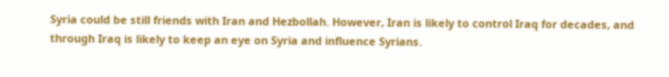Syria could be still friends with Iran and Hezbollah. However, Iran is likely to control Iraq for decades, and through Iraq is likely to keep an eye on Syria and influence Syrians.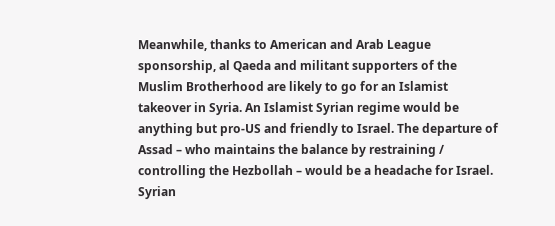Meanwhile, thanks to American and Arab League sponsorship, al Qaeda and militant supporters of the Muslim Brotherhood are likely to go for an Islamist takeover in Syria. An Islamist Syrian regime would be anything but pro-US and friendly to Israel. The departure of Assad – who maintains the balance by restraining / controlling the Hezbollah – would be a headache for Israel. Syrian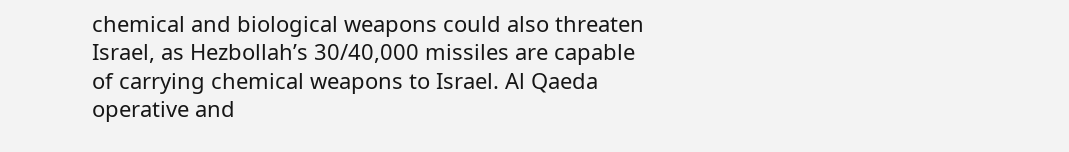chemical and biological weapons could also threaten Israel, as Hezbollah’s 30/40,000 missiles are capable of carrying chemical weapons to Israel. Al Qaeda operative and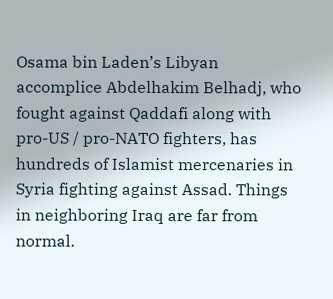Osama bin Laden’s Libyan accomplice Abdelhakim Belhadj, who fought against Qaddafi along with pro-US / pro-NATO fighters, has hundreds of Islamist mercenaries in Syria fighting against Assad. Things in neighboring Iraq are far from normal.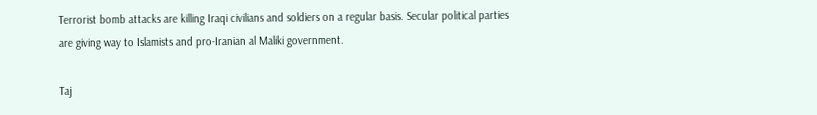Terrorist bomb attacks are killing Iraqi civilians and soldiers on a regular basis. Secular political parties are giving way to Islamists and pro-Iranian al Maliki government.

Taj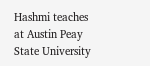Hashmi teaches at Austin Peay State University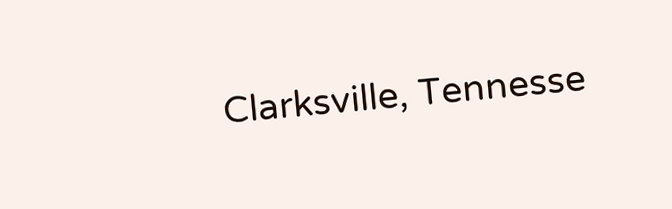Clarksville, Tennesse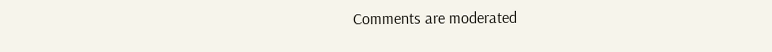Comments are moderated